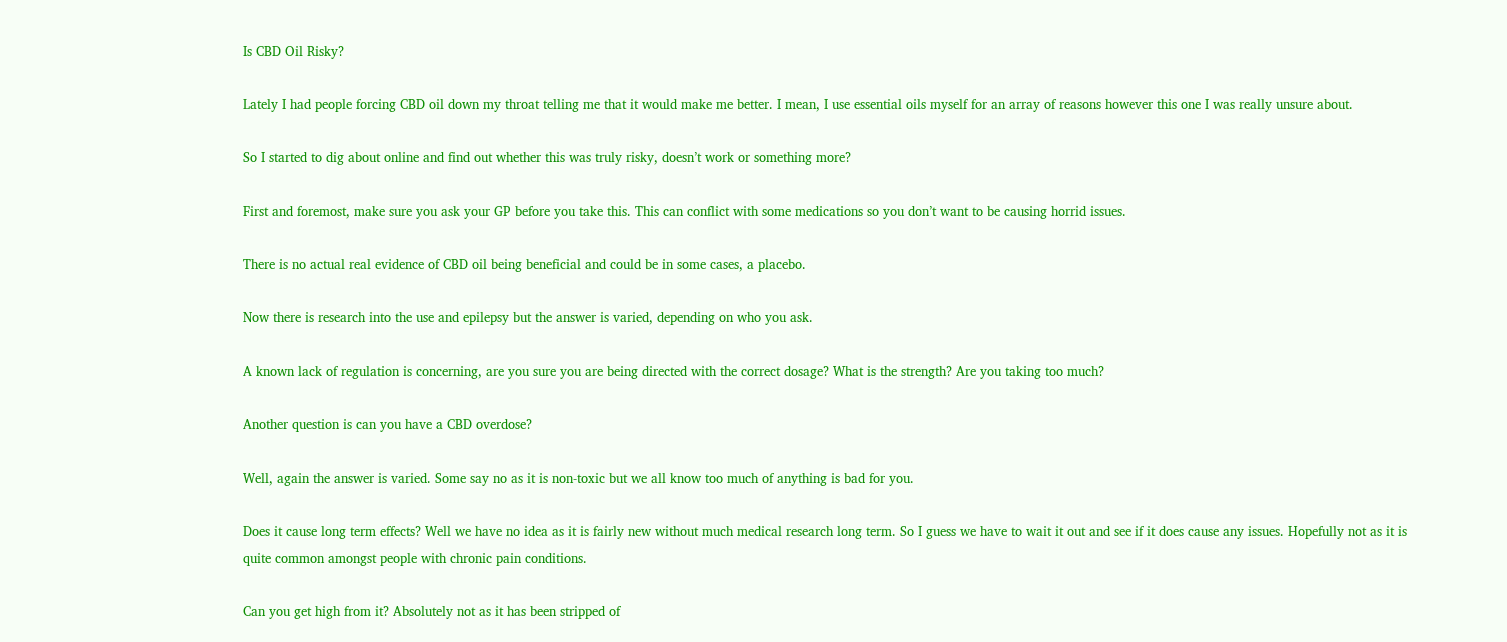Is CBD Oil Risky?

Lately I had people forcing CBD oil down my throat telling me that it would make me better. I mean, I use essential oils myself for an array of reasons however this one I was really unsure about.

So I started to dig about online and find out whether this was truly risky, doesn’t work or something more?

First and foremost, make sure you ask your GP before you take this. This can conflict with some medications so you don’t want to be causing horrid issues.

There is no actual real evidence of CBD oil being beneficial and could be in some cases, a placebo.

Now there is research into the use and epilepsy but the answer is varied, depending on who you ask.

A known lack of regulation is concerning, are you sure you are being directed with the correct dosage? What is the strength? Are you taking too much?

Another question is can you have a CBD overdose?

Well, again the answer is varied. Some say no as it is non-toxic but we all know too much of anything is bad for you.

Does it cause long term effects? Well we have no idea as it is fairly new without much medical research long term. So I guess we have to wait it out and see if it does cause any issues. Hopefully not as it is quite common amongst people with chronic pain conditions.

Can you get high from it? Absolutely not as it has been stripped of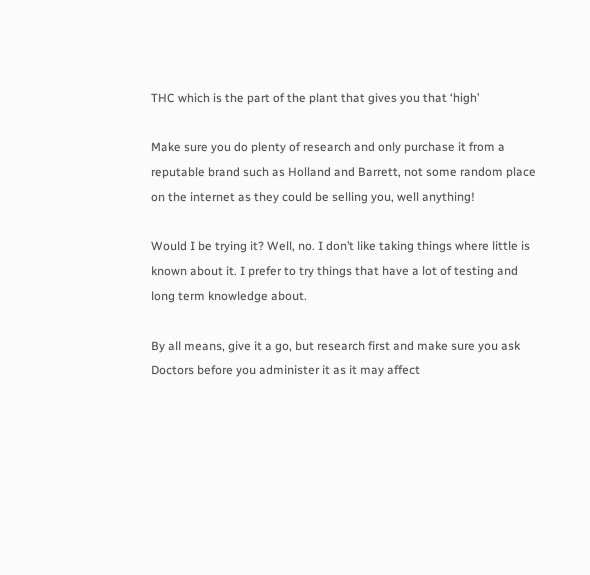THC which is the part of the plant that gives you that ‘high’

Make sure you do plenty of research and only purchase it from a reputable brand such as Holland and Barrett, not some random place on the internet as they could be selling you, well anything!

Would I be trying it? Well, no. I don’t like taking things where little is known about it. I prefer to try things that have a lot of testing and long term knowledge about.

By all means, give it a go, but research first and make sure you ask Doctors before you administer it as it may affect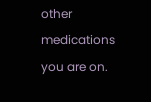other medications you are on.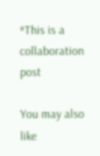*This is a collaboration post

You may also like